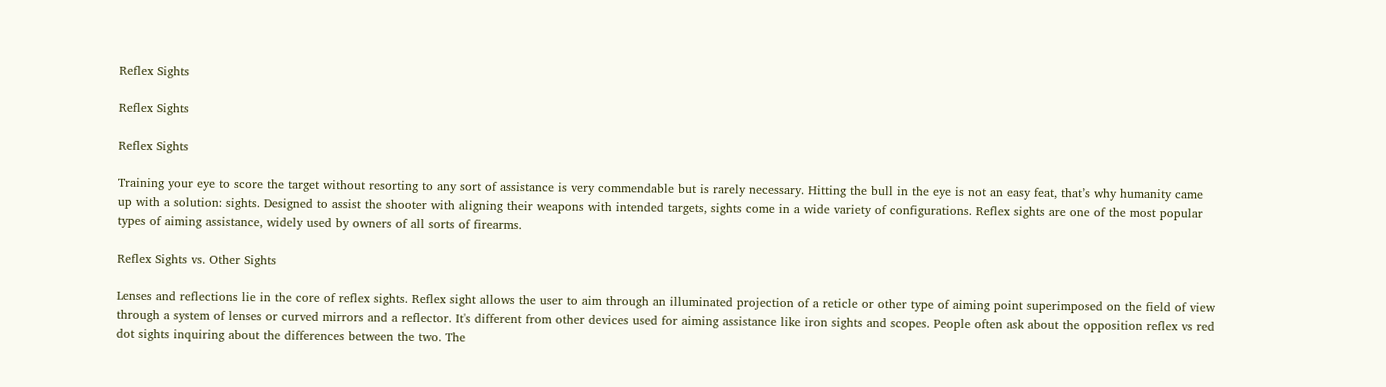Reflex Sights

Reflex Sights

Reflex Sights

Training your eye to score the target without resorting to any sort of assistance is very commendable but is rarely necessary. Hitting the bull in the eye is not an easy feat, that’s why humanity came up with a solution: sights. Designed to assist the shooter with aligning their weapons with intended targets, sights come in a wide variety of configurations. Reflex sights are one of the most popular types of aiming assistance, widely used by owners of all sorts of firearms.

Reflex Sights vs. Other Sights

Lenses and reflections lie in the core of reflex sights. Reflex sight allows the user to aim through an illuminated projection of a reticle or other type of aiming point superimposed on the field of view through a system of lenses or curved mirrors and a reflector. It's different from other devices used for aiming assistance like iron sights and scopes. People often ask about the opposition reflex vs red dot sights inquiring about the differences between the two. The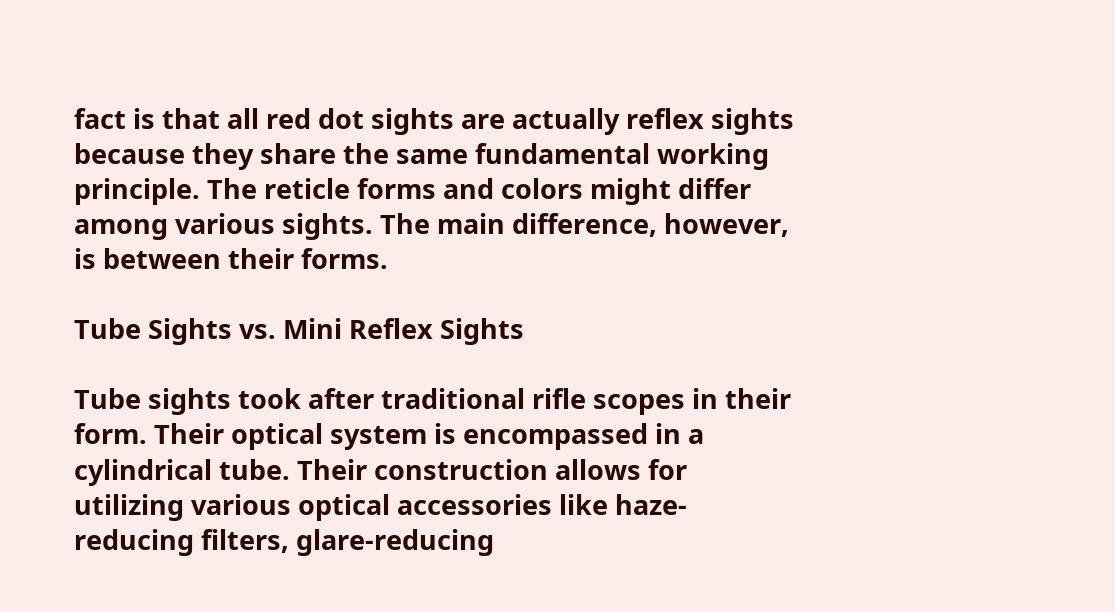fact is that all red dot sights are actually reflex sights because they share the same fundamental working principle. The reticle forms and colors might differ among various sights. The main difference, however, is between their forms.

Tube Sights vs. Mini Reflex Sights

Tube sights took after traditional rifle scopes in their form. Their optical system is encompassed in a cylindrical tube. Their construction allows for utilizing various optical accessories like haze-reducing filters, glare-reducing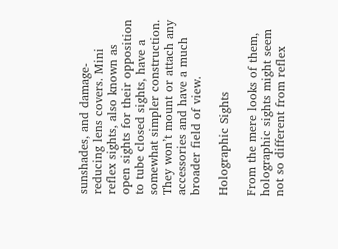sunshades, and damage-reducing lens covers. Mini reflex sights, also known as open sights for their opposition to tube closed sights, have a somewhat simpler construction. They won’t mount or attach any accessories and have a much broader field of view.

Holographic Sights

From the mere looks of them, holographic sights might seem not so different from reflex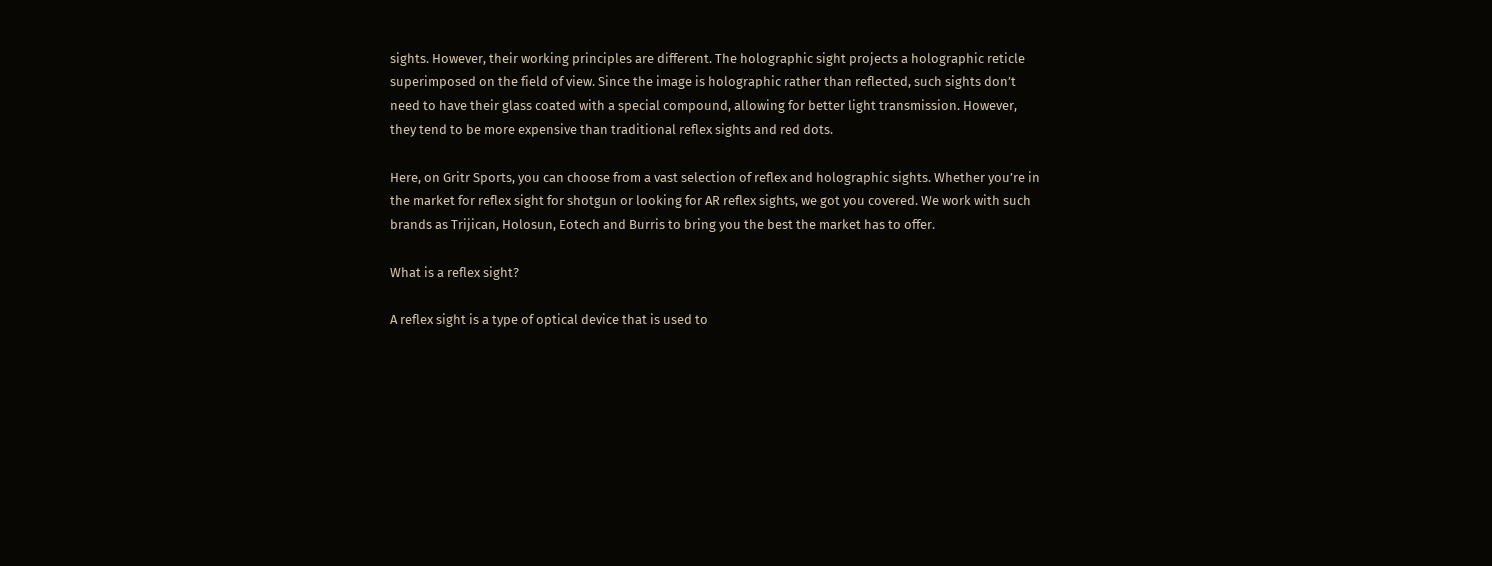sights. However, their working principles are different. The holographic sight projects a holographic reticle superimposed on the field of view. Since the image is holographic rather than reflected, such sights don’t need to have their glass coated with a special compound, allowing for better light transmission. However, they tend to be more expensive than traditional reflex sights and red dots.

Here, on Gritr Sports, you can choose from a vast selection of reflex and holographic sights. Whether you’re in the market for reflex sight for shotgun or looking for AR reflex sights, we got you covered. We work with such brands as Trijican, Holosun, Eotech and Burris to bring you the best the market has to offer.

What is a reflex sight?

A reflex sight is a type of optical device that is used to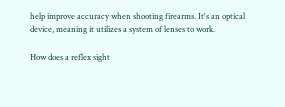help improve accuracy when shooting firearms. It's an optical device, meaning it utilizes a system of lenses to work.

How does a reflex sight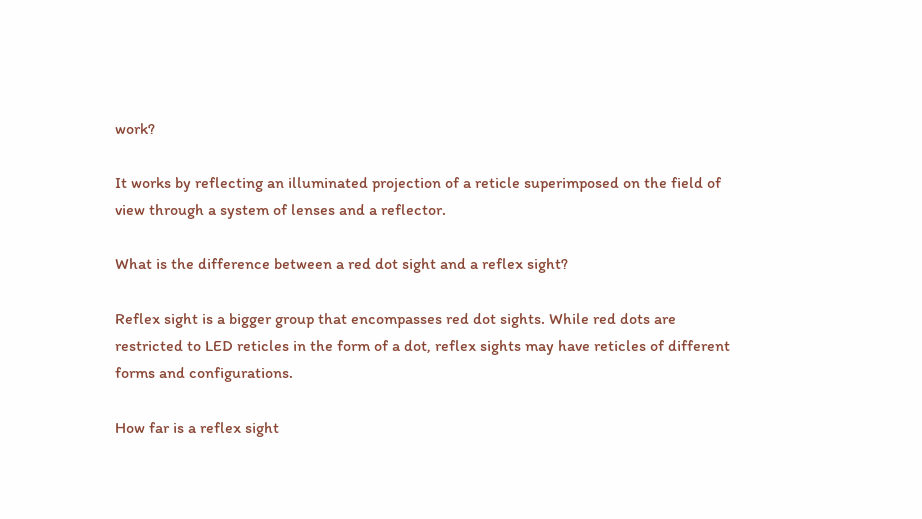work?

It works by reflecting an illuminated projection of a reticle superimposed on the field of view through a system of lenses and a reflector.

What is the difference between a red dot sight and a reflex sight?

Reflex sight is a bigger group that encompasses red dot sights. While red dots are restricted to LED reticles in the form of a dot, reflex sights may have reticles of different forms and configurations.

How far is a reflex sight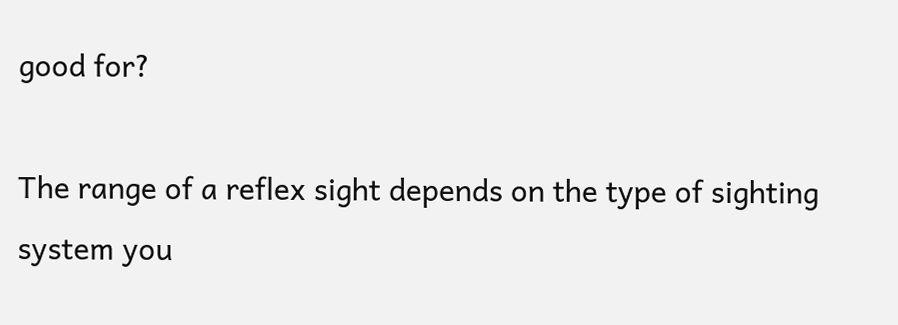good for?

The range of a reflex sight depends on the type of sighting system you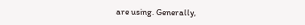are using. Generally,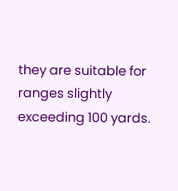they are suitable for ranges slightly exceeding 100 yards.